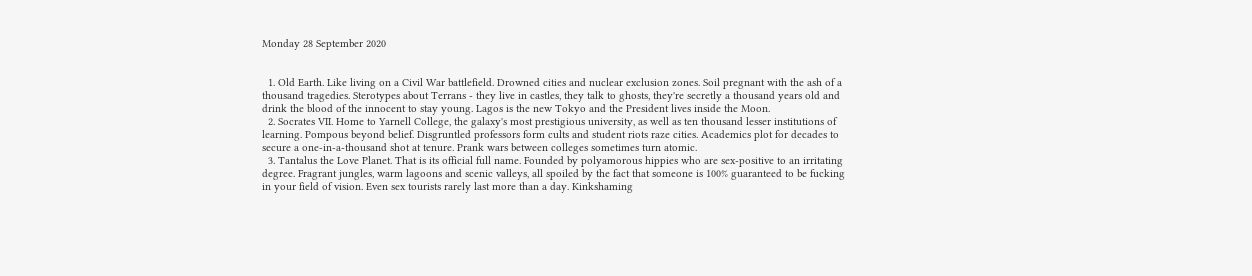Monday 28 September 2020


  1. Old Earth. Like living on a Civil War battlefield. Drowned cities and nuclear exclusion zones. Soil pregnant with the ash of a thousand tragedies. Sterotypes about Terrans - they live in castles, they talk to ghosts, they're secretly a thousand years old and drink the blood of the innocent to stay young. Lagos is the new Tokyo and the President lives inside the Moon.
  2. Socrates VII. Home to Yarnell College, the galaxy's most prestigious university, as well as ten thousand lesser institutions of learning. Pompous beyond belief. Disgruntled professors form cults and student riots raze cities. Academics plot for decades to secure a one-in-a-thousand shot at tenure. Prank wars between colleges sometimes turn atomic.
  3. Tantalus the Love Planet. That is its official full name. Founded by polyamorous hippies who are sex-positive to an irritating degree. Fragrant jungles, warm lagoons and scenic valleys, all spoiled by the fact that someone is 100% guaranteed to be fucking in your field of vision. Even sex tourists rarely last more than a day. Kinkshaming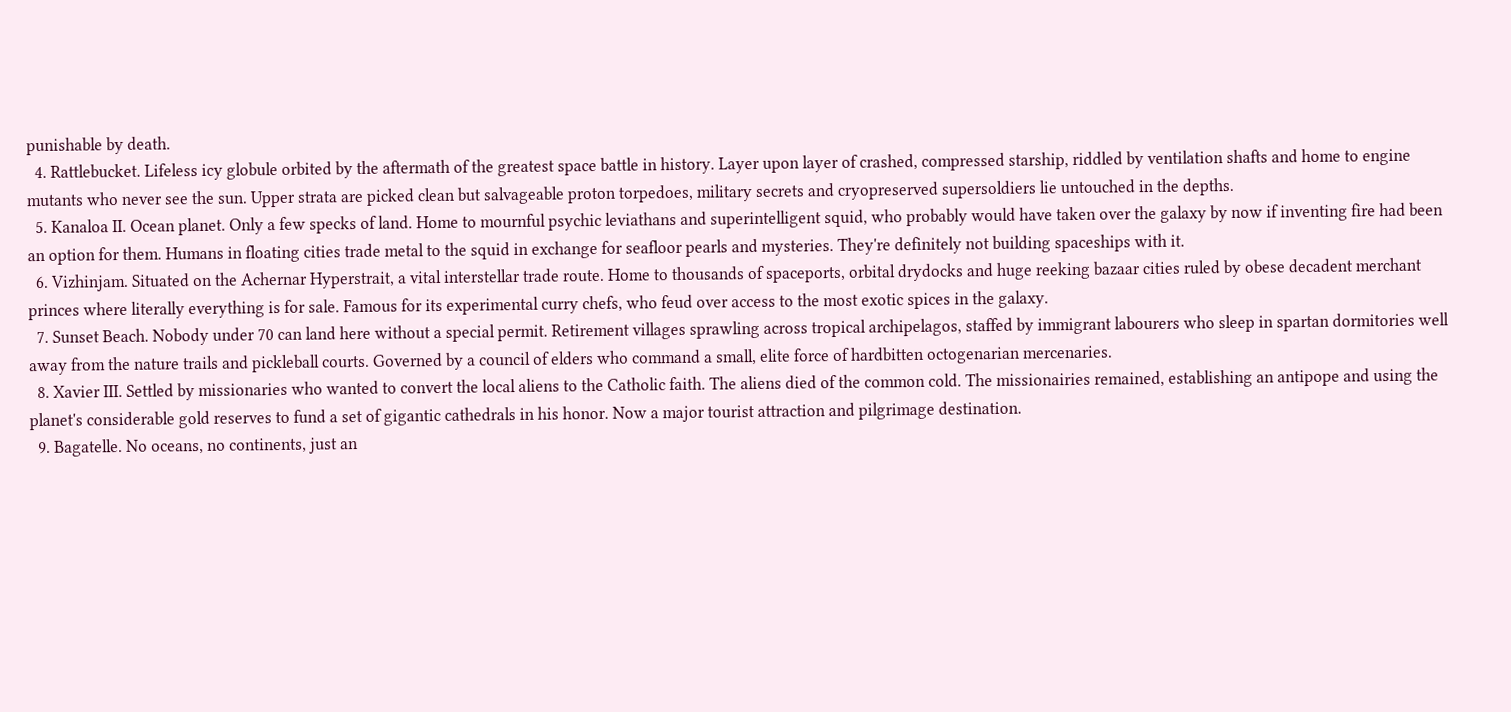punishable by death.
  4. Rattlebucket. Lifeless icy globule orbited by the aftermath of the greatest space battle in history. Layer upon layer of crashed, compressed starship, riddled by ventilation shafts and home to engine mutants who never see the sun. Upper strata are picked clean but salvageable proton torpedoes, military secrets and cryopreserved supersoldiers lie untouched in the depths.
  5. Kanaloa II. Ocean planet. Only a few specks of land. Home to mournful psychic leviathans and superintelligent squid, who probably would have taken over the galaxy by now if inventing fire had been an option for them. Humans in floating cities trade metal to the squid in exchange for seafloor pearls and mysteries. They're definitely not building spaceships with it.
  6. Vizhinjam. Situated on the Achernar Hyperstrait, a vital interstellar trade route. Home to thousands of spaceports, orbital drydocks and huge reeking bazaar cities ruled by obese decadent merchant princes where literally everything is for sale. Famous for its experimental curry chefs, who feud over access to the most exotic spices in the galaxy.
  7. Sunset Beach. Nobody under 70 can land here without a special permit. Retirement villages sprawling across tropical archipelagos, staffed by immigrant labourers who sleep in spartan dormitories well away from the nature trails and pickleball courts. Governed by a council of elders who command a small, elite force of hardbitten octogenarian mercenaries.
  8. Xavier III. Settled by missionaries who wanted to convert the local aliens to the Catholic faith. The aliens died of the common cold. The missionairies remained, establishing an antipope and using the planet's considerable gold reserves to fund a set of gigantic cathedrals in his honor. Now a major tourist attraction and pilgrimage destination.
  9. Bagatelle. No oceans, no continents, just an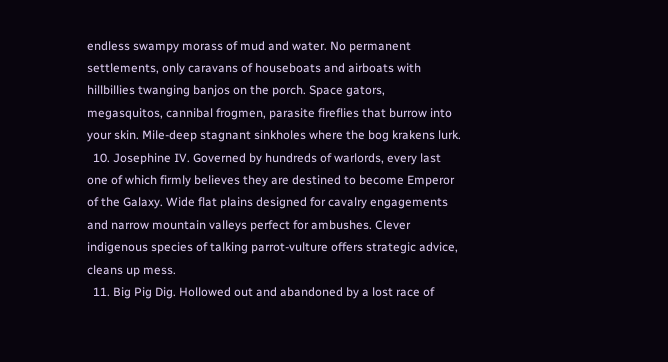endless swampy morass of mud and water. No permanent settlements, only caravans of houseboats and airboats with hillbillies twanging banjos on the porch. Space gators, megasquitos, cannibal frogmen, parasite fireflies that burrow into your skin. Mile-deep stagnant sinkholes where the bog krakens lurk.
  10. Josephine IV. Governed by hundreds of warlords, every last one of which firmly believes they are destined to become Emperor of the Galaxy. Wide flat plains designed for cavalry engagements and narrow mountain valleys perfect for ambushes. Clever indigenous species of talking parrot-vulture offers strategic advice, cleans up mess.
  11. Big Pig Dig. Hollowed out and abandoned by a lost race of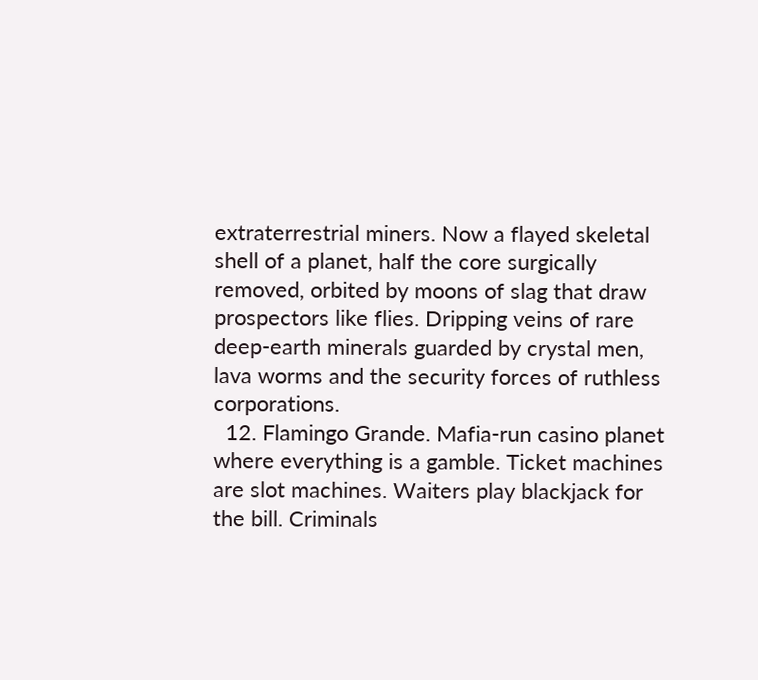extraterrestrial miners. Now a flayed skeletal shell of a planet, half the core surgically removed, orbited by moons of slag that draw prospectors like flies. Dripping veins of rare deep-earth minerals guarded by crystal men, lava worms and the security forces of ruthless corporations.
  12. Flamingo Grande. Mafia-run casino planet where everything is a gamble. Ticket machines are slot machines. Waiters play blackjack for the bill. Criminals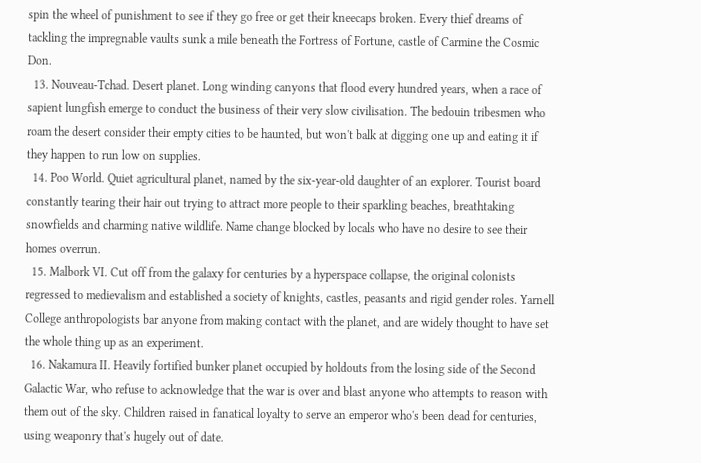spin the wheel of punishment to see if they go free or get their kneecaps broken. Every thief dreams of tackling the impregnable vaults sunk a mile beneath the Fortress of Fortune, castle of Carmine the Cosmic Don.
  13. Nouveau-Tchad. Desert planet. Long winding canyons that flood every hundred years, when a race of sapient lungfish emerge to conduct the business of their very slow civilisation. The bedouin tribesmen who roam the desert consider their empty cities to be haunted, but won't balk at digging one up and eating it if they happen to run low on supplies.
  14. Poo World. Quiet agricultural planet, named by the six-year-old daughter of an explorer. Tourist board constantly tearing their hair out trying to attract more people to their sparkling beaches, breathtaking snowfields and charming native wildlife. Name change blocked by locals who have no desire to see their homes overrun.
  15. Malbork VI. Cut off from the galaxy for centuries by a hyperspace collapse, the original colonists regressed to medievalism and established a society of knights, castles, peasants and rigid gender roles. Yarnell College anthropologists bar anyone from making contact with the planet, and are widely thought to have set the whole thing up as an experiment.
  16. Nakamura II. Heavily fortified bunker planet occupied by holdouts from the losing side of the Second Galactic War, who refuse to acknowledge that the war is over and blast anyone who attempts to reason with them out of the sky. Children raised in fanatical loyalty to serve an emperor who's been dead for centuries, using weaponry that's hugely out of date.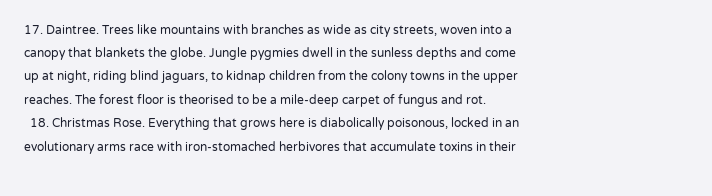17. Daintree. Trees like mountains with branches as wide as city streets, woven into a canopy that blankets the globe. Jungle pygmies dwell in the sunless depths and come up at night, riding blind jaguars, to kidnap children from the colony towns in the upper reaches. The forest floor is theorised to be a mile-deep carpet of fungus and rot.
  18. Christmas Rose. Everything that grows here is diabolically poisonous, locked in an evolutionary arms race with iron-stomached herbivores that accumulate toxins in their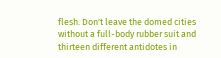flesh. Don't leave the domed cities without a full-body rubber suit and thirteen different antidotes in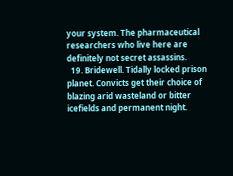your system. The pharmaceutical researchers who live here are definitely not secret assassins.
  19. Bridewell. Tidally locked prison planet. Convicts get their choice of blazing arid wasteland or bitter icefields and permanent night.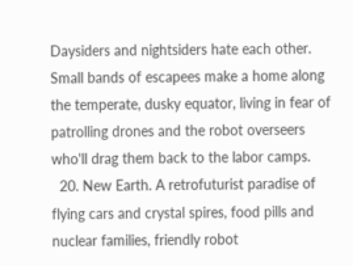Daysiders and nightsiders hate each other. Small bands of escapees make a home along the temperate, dusky equator, living in fear of patrolling drones and the robot overseers who'll drag them back to the labor camps.
  20. New Earth. A retrofuturist paradise of flying cars and crystal spires, food pills and nuclear families, friendly robot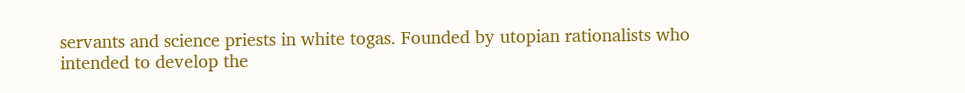servants and science priests in white togas. Founded by utopian rationalists who intended to develop the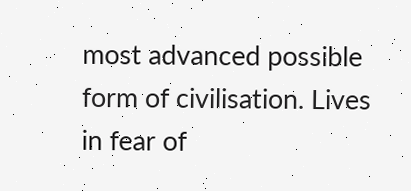most advanced possible form of civilisation. Lives in fear of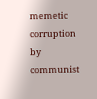memetic corruption by communist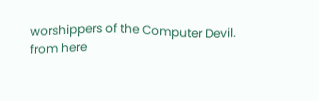worshippers of the Computer Devil.
from here